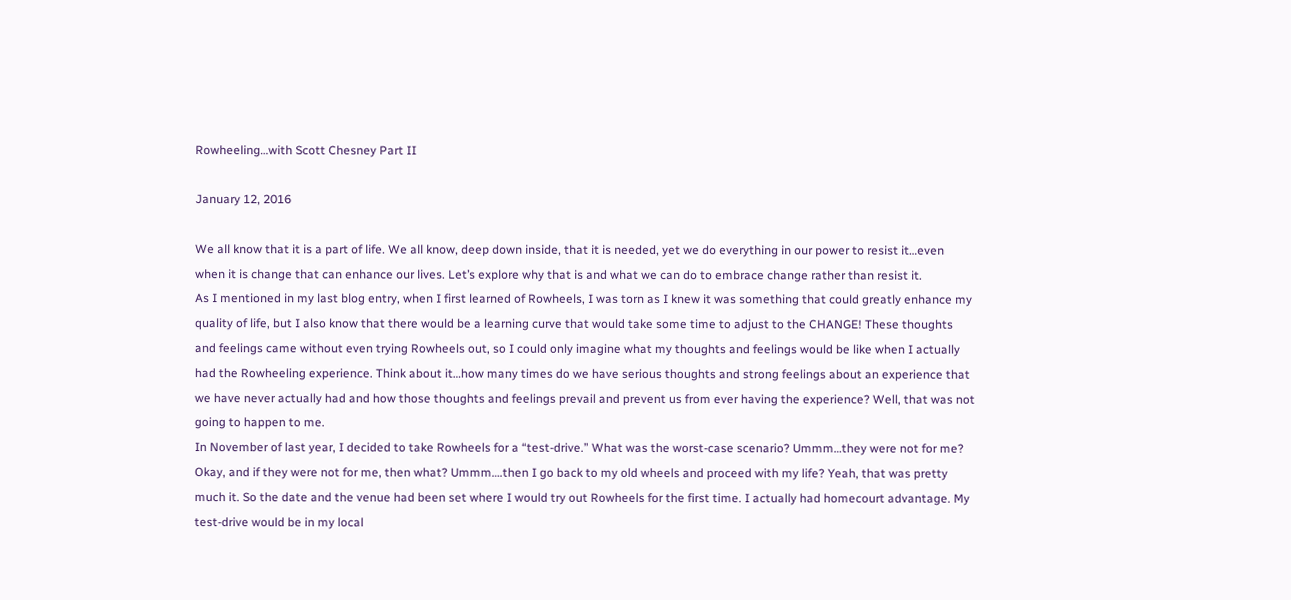Rowheeling…with Scott Chesney Part II

January 12, 2016

We all know that it is a part of life. We all know, deep down inside, that it is needed, yet we do everything in our power to resist it…even when it is change that can enhance our lives. Let’s explore why that is and what we can do to embrace change rather than resist it.
As I mentioned in my last blog entry, when I first learned of Rowheels, I was torn as I knew it was something that could greatly enhance my quality of life, but I also know that there would be a learning curve that would take some time to adjust to the CHANGE! These thoughts and feelings came without even trying Rowheels out, so I could only imagine what my thoughts and feelings would be like when I actually had the Rowheeling experience. Think about it…how many times do we have serious thoughts and strong feelings about an experience that we have never actually had and how those thoughts and feelings prevail and prevent us from ever having the experience? Well, that was not going to happen to me.
In November of last year, I decided to take Rowheels for a “test-drive.” What was the worst-case scenario? Ummm…they were not for me? Okay, and if they were not for me, then what? Ummm….then I go back to my old wheels and proceed with my life? Yeah, that was pretty much it. So the date and the venue had been set where I would try out Rowheels for the first time. I actually had homecourt advantage. My test-drive would be in my local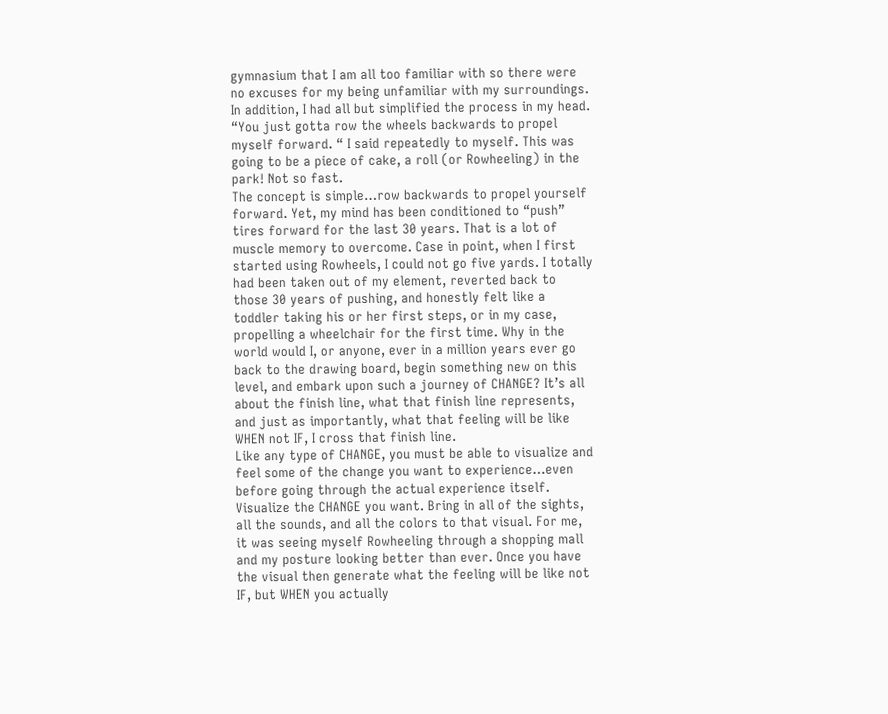gymnasium that I am all too familiar with so there were no excuses for my being unfamiliar with my surroundings. In addition, I had all but simplified the process in my head. “You just gotta row the wheels backwards to propel myself forward. “ I said repeatedly to myself. This was going to be a piece of cake, a roll (or Rowheeling) in the park! Not so fast.
The concept is simple…row backwards to propel yourself forward. Yet, my mind has been conditioned to “push” tires forward for the last 30 years. That is a lot of muscle memory to overcome. Case in point, when I first started using Rowheels, I could not go five yards. I totally had been taken out of my element, reverted back to those 30 years of pushing, and honestly felt like a toddler taking his or her first steps, or in my case, propelling a wheelchair for the first time. Why in the world would I, or anyone, ever in a million years ever go back to the drawing board, begin something new on this level, and embark upon such a journey of CHANGE? It’s all about the finish line, what that finish line represents, and just as importantly, what that feeling will be like WHEN not IF, I cross that finish line.
Like any type of CHANGE, you must be able to visualize and feel some of the change you want to experience…even before going through the actual experience itself. Visualize the CHANGE you want. Bring in all of the sights, all the sounds, and all the colors to that visual. For me, it was seeing myself Rowheeling through a shopping mall and my posture looking better than ever. Once you have the visual then generate what the feeling will be like not IF, but WHEN you actually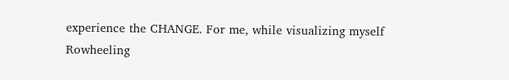experience the CHANGE. For me, while visualizing myself Rowheeling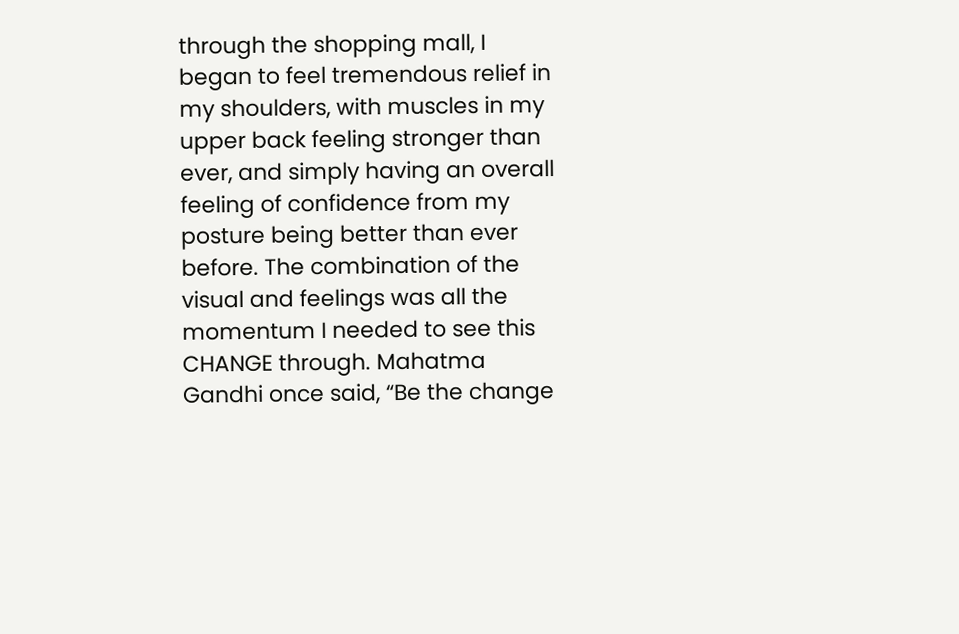through the shopping mall, I began to feel tremendous relief in my shoulders, with muscles in my upper back feeling stronger than ever, and simply having an overall feeling of confidence from my posture being better than ever before. The combination of the visual and feelings was all the momentum I needed to see this CHANGE through. Mahatma Gandhi once said, “Be the change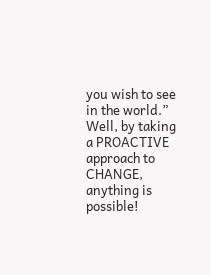you wish to see in the world.” Well, by taking a PROACTIVE approach to CHANGE, anything is possible!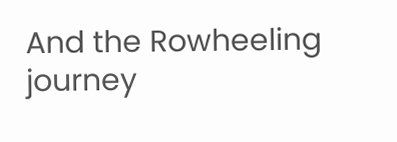And the Rowheeling journey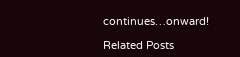continues…onward!

Related Posts